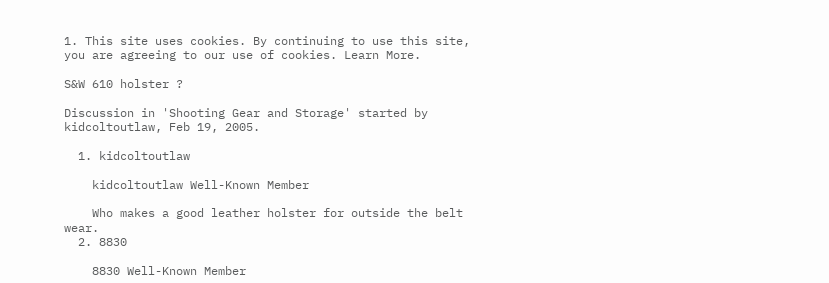1. This site uses cookies. By continuing to use this site, you are agreeing to our use of cookies. Learn More.

S&W 610 holster ?

Discussion in 'Shooting Gear and Storage' started by kidcoltoutlaw, Feb 19, 2005.

  1. kidcoltoutlaw

    kidcoltoutlaw Well-Known Member

    Who makes a good leather holster for outside the belt wear.
  2. 8830

    8830 Well-Known Member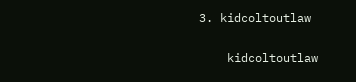3. kidcoltoutlaw

    kidcoltoutlaw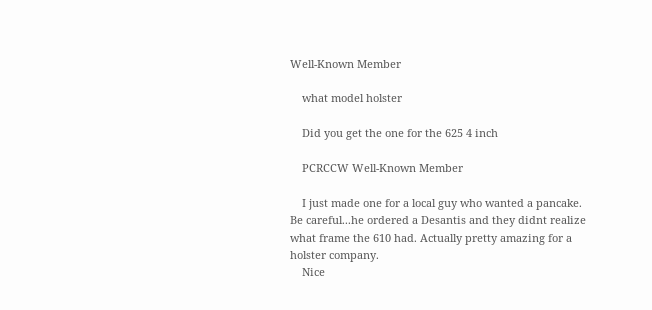Well-Known Member

    what model holster

    Did you get the one for the 625 4 inch

    PCRCCW Well-Known Member

    I just made one for a local guy who wanted a pancake. Be careful...he ordered a Desantis and they didnt realize what frame the 610 had. Actually pretty amazing for a holster company.
    Nice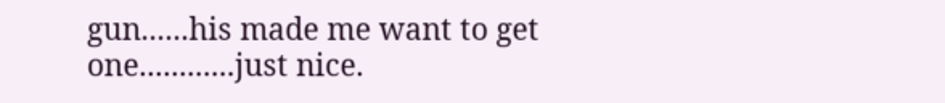gun......his made me want to get one............just nice.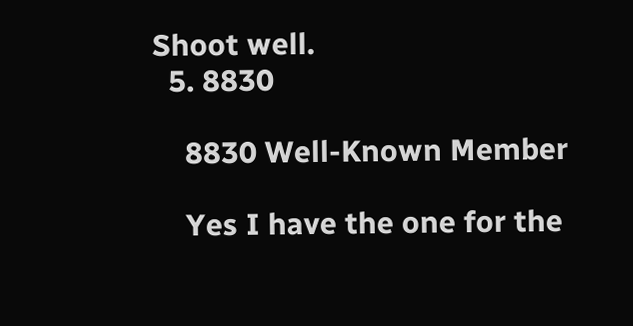Shoot well.
  5. 8830

    8830 Well-Known Member

    Yes I have the one for the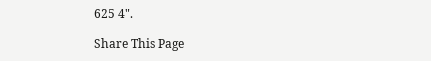625 4".

Share This Page